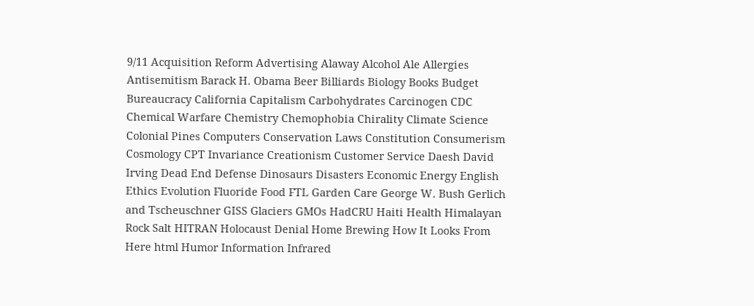9/11 Acquisition Reform Advertising Alaway Alcohol Ale Allergies Antisemitism Barack H. Obama Beer Billiards Biology Books Budget Bureaucracy California Capitalism Carbohydrates Carcinogen CDC Chemical Warfare Chemistry Chemophobia Chirality Climate Science Colonial Pines Computers Conservation Laws Constitution Consumerism Cosmology CPT Invariance Creationism Customer Service Daesh David Irving Dead End Defense Dinosaurs Disasters Economic Energy English Ethics Evolution Fluoride Food FTL Garden Care George W. Bush Gerlich and Tscheuschner GISS Glaciers GMOs HadCRU Haiti Health Himalayan Rock Salt HITRAN Holocaust Denial Home Brewing How It Looks From Here html Humor Information Infrared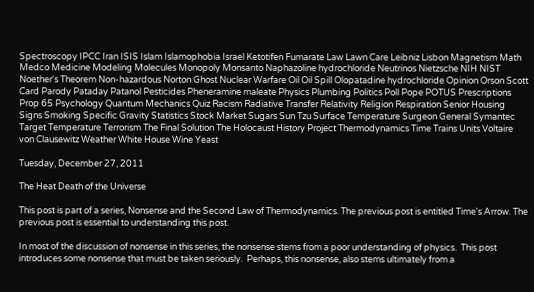Spectroscopy IPCC Iran ISIS Islam Islamophobia Israel Ketotifen Fumarate Law Lawn Care Leibniz Lisbon Magnetism Math Medco Medicine Modeling Molecules Monopoly Monsanto Naphazoline hydrochloride Neutrinos Nietzsche NIH NIST Noether's Theorem Non-hazardous Norton Ghost Nuclear Warfare Oil Oil Spill Olopatadine hydrochloride Opinion Orson Scott Card Parody Pataday Patanol Pesticides Pheneramine maleate Physics Plumbing Politics Poll Pope POTUS Prescriptions Prop 65 Psychology Quantum Mechanics Quiz Racism Radiative Transfer Relativity Religion Respiration Senior Housing Signs Smoking Specific Gravity Statistics Stock Market Sugars Sun Tzu Surface Temperature Surgeon General Symantec Target Temperature Terrorism The Final Solution The Holocaust History Project Thermodynamics Time Trains Units Voltaire von Clausewitz Weather White House Wine Yeast

Tuesday, December 27, 2011

The Heat Death of the Universe

This post is part of a series, Nonsense and the Second Law of Thermodynamics. The previous post is entitled Time's Arrow. The previous post is essential to understanding this post.

In most of the discussion of nonsense in this series, the nonsense stems from a poor understanding of physics.  This post introduces some nonsense that must be taken seriously.  Perhaps, this nonsense, also stems ultimately from a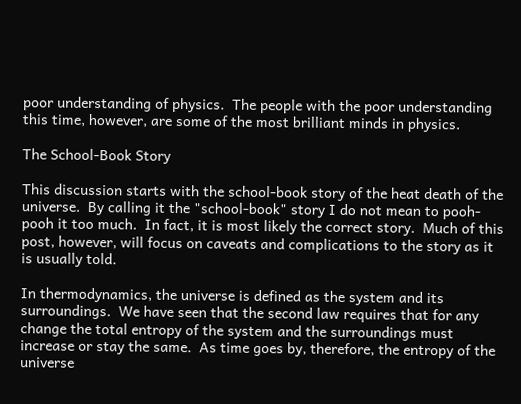poor understanding of physics.  The people with the poor understanding this time, however, are some of the most brilliant minds in physics.

The School-Book Story

This discussion starts with the school-book story of the heat death of the universe.  By calling it the "school-book" story I do not mean to pooh-pooh it too much.  In fact, it is most likely the correct story.  Much of this post, however, will focus on caveats and complications to the story as it is usually told.

In thermodynamics, the universe is defined as the system and its surroundings.  We have seen that the second law requires that for any change the total entropy of the system and the surroundings must increase or stay the same.  As time goes by, therefore, the entropy of the universe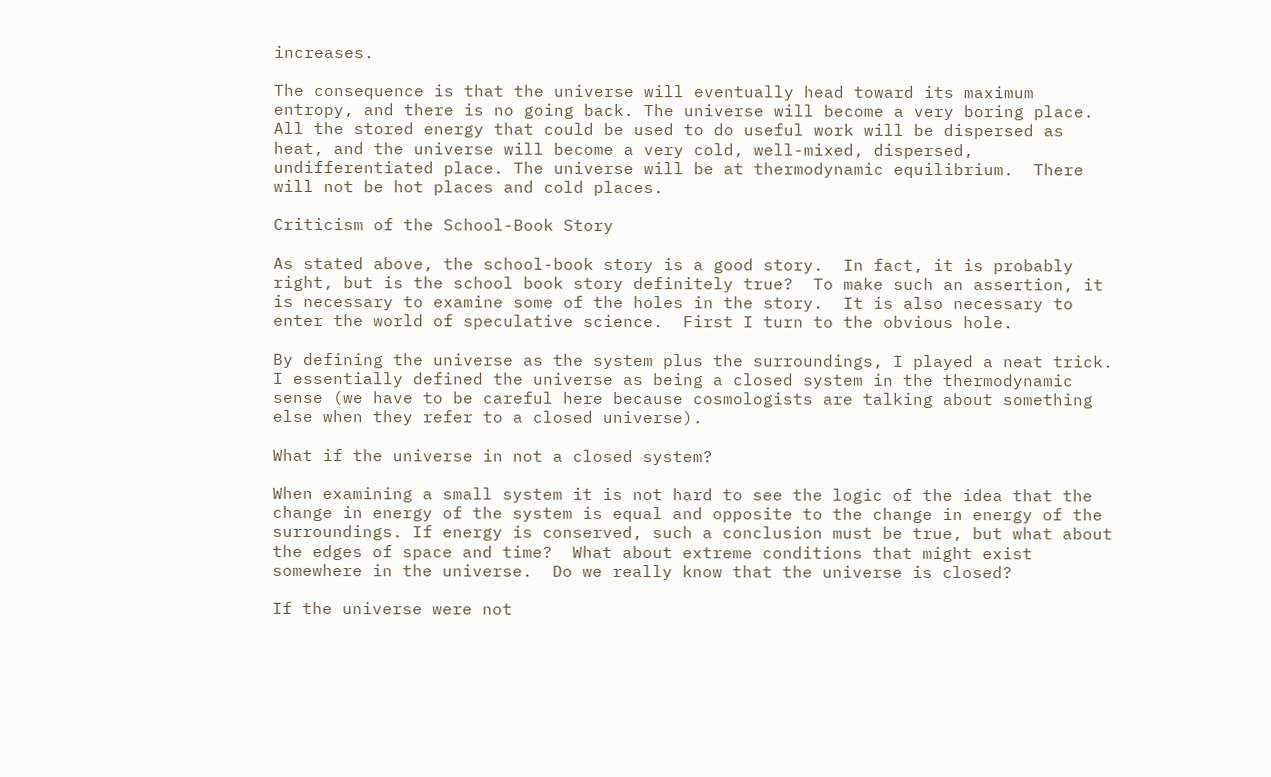increases.

The consequence is that the universe will eventually head toward its maximum entropy, and there is no going back. The universe will become a very boring place.  All the stored energy that could be used to do useful work will be dispersed as heat, and the universe will become a very cold, well-mixed, dispersed, undifferentiated place. The universe will be at thermodynamic equilibrium.  There will not be hot places and cold places.

Criticism of the School-Book Story

As stated above, the school-book story is a good story.  In fact, it is probably right, but is the school book story definitely true?  To make such an assertion, it is necessary to examine some of the holes in the story.  It is also necessary to enter the world of speculative science.  First I turn to the obvious hole.

By defining the universe as the system plus the surroundings, I played a neat trick.  I essentially defined the universe as being a closed system in the thermodynamic sense (we have to be careful here because cosmologists are talking about something else when they refer to a closed universe).

What if the universe in not a closed system?

When examining a small system it is not hard to see the logic of the idea that the change in energy of the system is equal and opposite to the change in energy of the surroundings. If energy is conserved, such a conclusion must be true, but what about the edges of space and time?  What about extreme conditions that might exist somewhere in the universe.  Do we really know that the universe is closed?

If the universe were not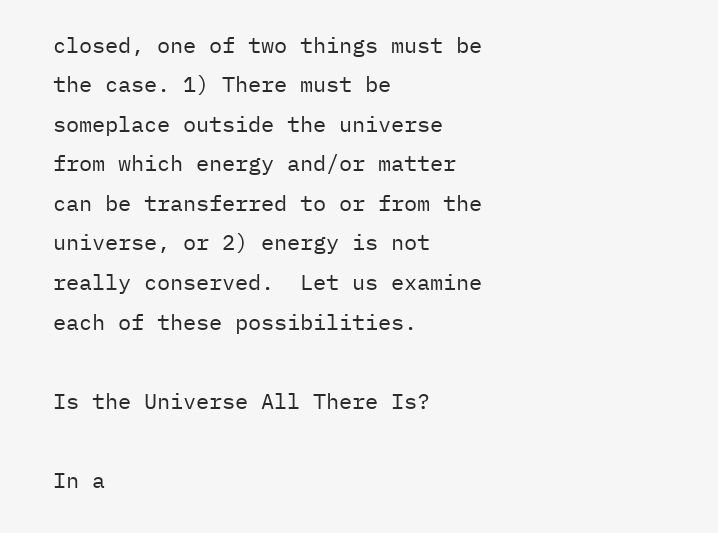closed, one of two things must be the case. 1) There must be someplace outside the universe from which energy and/or matter can be transferred to or from the universe, or 2) energy is not really conserved.  Let us examine each of these possibilities.

Is the Universe All There Is?

In a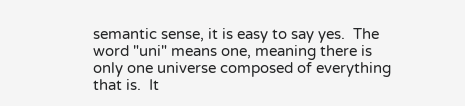semantic sense, it is easy to say yes.  The word "uni" means one, meaning there is only one universe composed of everything that is.  It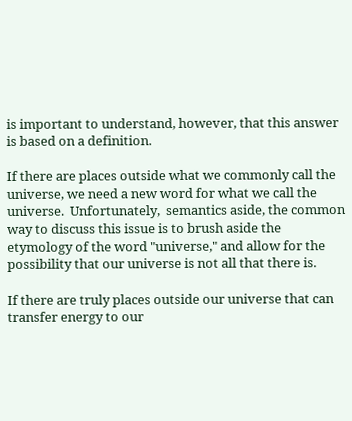is important to understand, however, that this answer is based on a definition.

If there are places outside what we commonly call the universe, we need a new word for what we call the universe.  Unfortunately,  semantics aside, the common way to discuss this issue is to brush aside the etymology of the word "universe," and allow for the possibility that our universe is not all that there is.

If there are truly places outside our universe that can transfer energy to our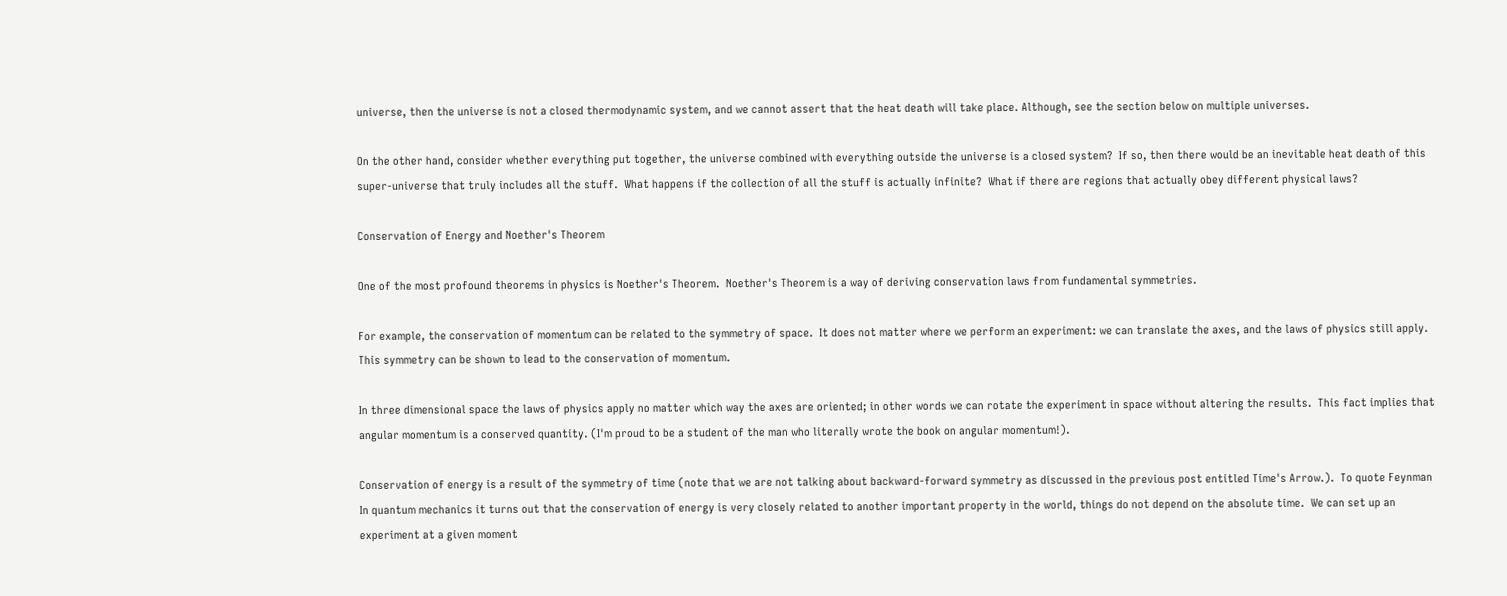universe, then the universe is not a closed thermodynamic system, and we cannot assert that the heat death will take place. Although, see the section below on multiple universes.

On the other hand, consider whether everything put together, the universe combined with everything outside the universe is a closed system?  If so, then there would be an inevitable heat death of this super-universe that truly includes all the stuff.  What happens if the collection of all the stuff is actually infinite?  What if there are regions that actually obey different physical laws?

Conservation of Energy and Noether's Theorem

One of the most profound theorems in physics is Noether's Theorem.  Noether's Theorem is a way of deriving conservation laws from fundamental symmetries.

For example, the conservation of momentum can be related to the symmetry of space.  It does not matter where we perform an experiment: we can translate the axes, and the laws of physics still apply.  This symmetry can be shown to lead to the conservation of momentum.

In three dimensional space the laws of physics apply no matter which way the axes are oriented; in other words we can rotate the experiment in space without altering the results.  This fact implies that angular momentum is a conserved quantity. (I'm proud to be a student of the man who literally wrote the book on angular momentum!).

Conservation of energy is a result of the symmetry of time (note that we are not talking about backward-forward symmetry as discussed in the previous post entitled Time's Arrow.).  To quote Feynman
In quantum mechanics it turns out that the conservation of energy is very closely related to another important property in the world, things do not depend on the absolute time.  We can set up an experiment at a given moment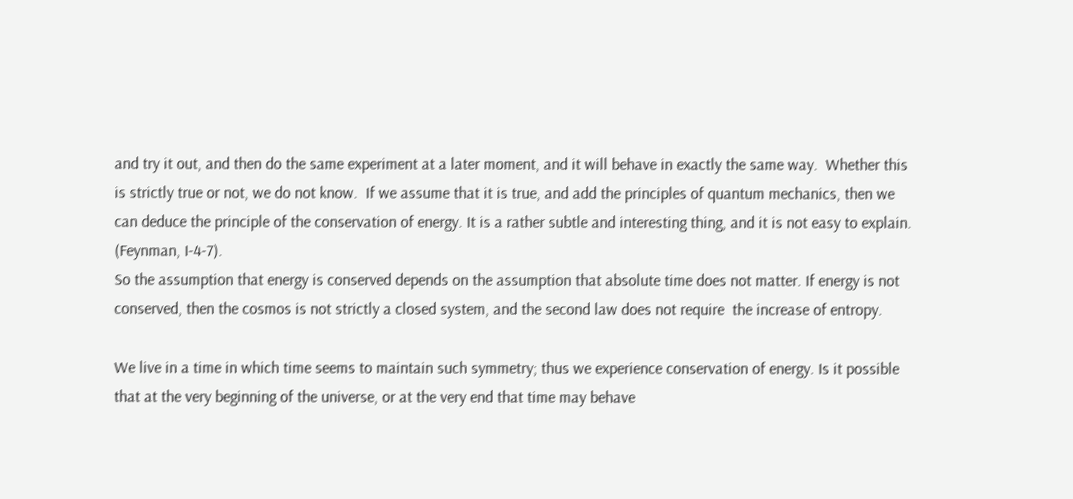and try it out, and then do the same experiment at a later moment, and it will behave in exactly the same way.  Whether this is strictly true or not, we do not know.  If we assume that it is true, and add the principles of quantum mechanics, then we can deduce the principle of the conservation of energy. It is a rather subtle and interesting thing, and it is not easy to explain. (Feynman, I-4-7).
So the assumption that energy is conserved depends on the assumption that absolute time does not matter. If energy is not conserved, then the cosmos is not strictly a closed system, and the second law does not require  the increase of entropy.

We live in a time in which time seems to maintain such symmetry; thus we experience conservation of energy. Is it possible that at the very beginning of the universe, or at the very end that time may behave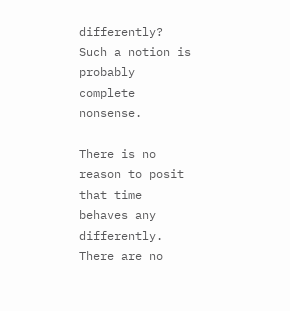differently?  Such a notion is probably complete nonsense.

There is no reason to posit that time behaves any differently.  There are no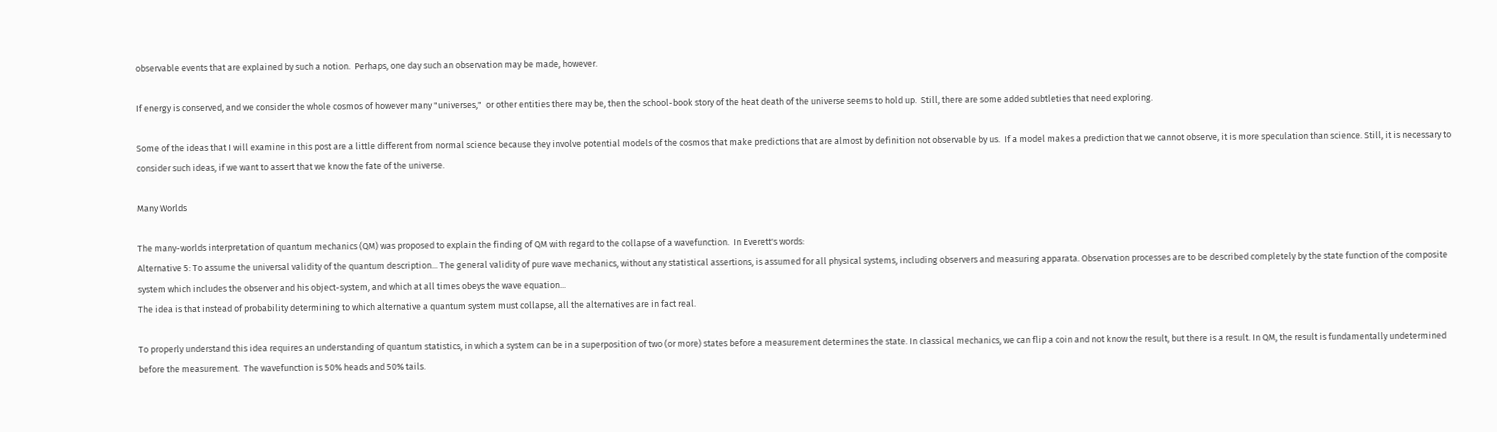observable events that are explained by such a notion.  Perhaps, one day such an observation may be made, however.

If energy is conserved, and we consider the whole cosmos of however many "universes,"  or other entities there may be, then the school-book story of the heat death of the universe seems to hold up.  Still, there are some added subtleties that need exploring.

Some of the ideas that I will examine in this post are a little different from normal science because they involve potential models of the cosmos that make predictions that are almost by definition not observable by us.  If a model makes a prediction that we cannot observe, it is more speculation than science. Still, it is necessary to consider such ideas, if we want to assert that we know the fate of the universe.

Many Worlds

The many-worlds interpretation of quantum mechanics (QM) was proposed to explain the finding of QM with regard to the collapse of a wavefunction.  In Everett's words:
Alternative 5: To assume the universal validity of the quantum description... The general validity of pure wave mechanics, without any statistical assertions, is assumed for all physical systems, including observers and measuring apparata. Observation processes are to be described completely by the state function of the composite system which includes the observer and his object-system, and which at all times obeys the wave equation...
The idea is that instead of probability determining to which alternative a quantum system must collapse, all the alternatives are in fact real.

To properly understand this idea requires an understanding of quantum statistics, in which a system can be in a superposition of two (or more) states before a measurement determines the state. In classical mechanics, we can flip a coin and not know the result, but there is a result. In QM, the result is fundamentally undetermined before the measurement.  The wavefunction is 50% heads and 50% tails.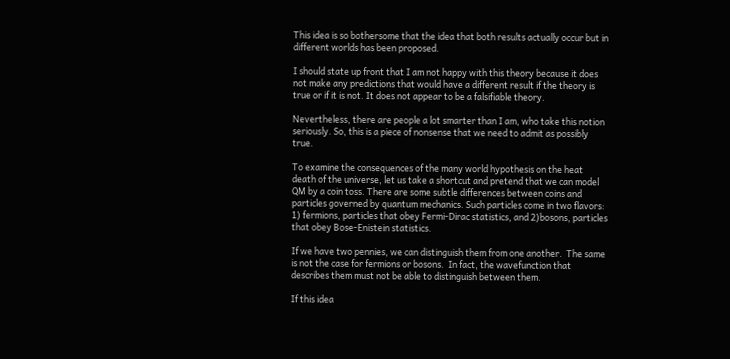This idea is so bothersome that the idea that both results actually occur but in different worlds has been proposed.

I should state up front that I am not happy with this theory because it does not make any predictions that would have a different result if the theory is true or if it is not. It does not appear to be a falsifiable theory.

Nevertheless, there are people a lot smarter than I am, who take this notion seriously. So, this is a piece of nonsense that we need to admit as possibly true.

To examine the consequences of the many world hypothesis on the heat death of the universe, let us take a shortcut and pretend that we can model QM by a coin toss. There are some subtle differences between coins and particles governed by quantum mechanics. Such particles come in two flavors: 1) fermions, particles that obey Fermi-Dirac statistics, and 2)bosons, particles that obey Bose-Enistein statistics.

If we have two pennies, we can distinguish them from one another.  The same is not the case for fermions or bosons.  In fact, the wavefunction that describes them must not be able to distinguish between them.

If this idea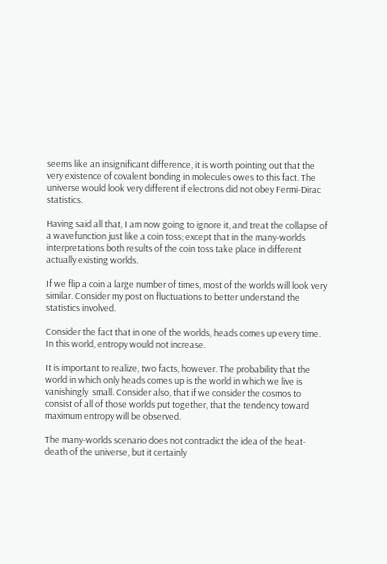seems like an insignificant difference, it is worth pointing out that the very existence of covalent bonding in molecules owes to this fact. The universe would look very different if electrons did not obey Fermi-Dirac statistics.

Having said all that, I am now going to ignore it, and treat the collapse of a wavefunction just like a coin toss; except that in the many-worlds interpretations both results of the coin toss take place in different actually existing worlds.

If we flip a coin a large number of times, most of the worlds will look very similar. Consider my post on fluctuations to better understand the statistics involved.

Consider the fact that in one of the worlds, heads comes up every time.  In this world, entropy would not increase.

It is important to realize, two facts, however. The probability that the world in which only heads comes up is the world in which we live is vanishingly  small. Consider also, that if we consider the cosmos to consist of all of those worlds put together, that the tendency toward maximum entropy will be observed.

The many-worlds scenario does not contradict the idea of the heat-death of the universe, but it certainly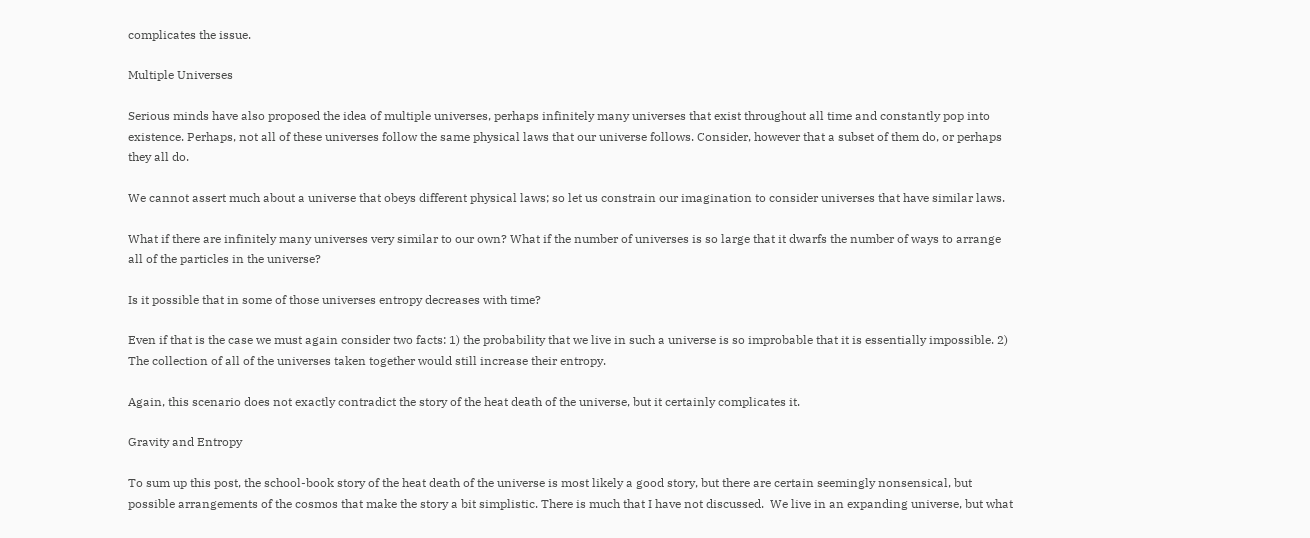complicates the issue.

Multiple Universes

Serious minds have also proposed the idea of multiple universes, perhaps infinitely many universes that exist throughout all time and constantly pop into existence. Perhaps, not all of these universes follow the same physical laws that our universe follows. Consider, however that a subset of them do, or perhaps they all do.

We cannot assert much about a universe that obeys different physical laws; so let us constrain our imagination to consider universes that have similar laws.

What if there are infinitely many universes very similar to our own? What if the number of universes is so large that it dwarfs the number of ways to arrange all of the particles in the universe?

Is it possible that in some of those universes entropy decreases with time?

Even if that is the case we must again consider two facts: 1) the probability that we live in such a universe is so improbable that it is essentially impossible. 2) The collection of all of the universes taken together would still increase their entropy.

Again, this scenario does not exactly contradict the story of the heat death of the universe, but it certainly complicates it.

Gravity and Entropy

To sum up this post, the school-book story of the heat death of the universe is most likely a good story, but there are certain seemingly nonsensical, but possible arrangements of the cosmos that make the story a bit simplistic. There is much that I have not discussed.  We live in an expanding universe, but what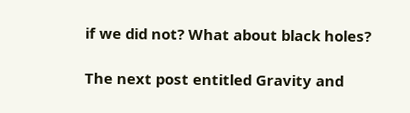if we did not? What about black holes?

The next post entitled Gravity and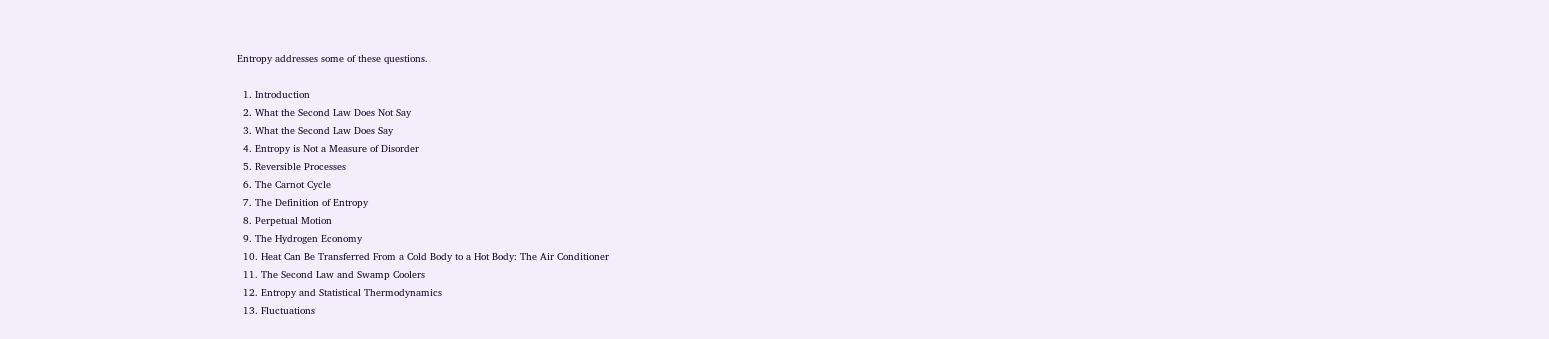Entropy addresses some of these questions.

  1. Introduction
  2. What the Second Law Does Not Say
  3. What the Second Law Does Say
  4. Entropy is Not a Measure of Disorder
  5. Reversible Processes
  6. The Carnot Cycle
  7. The Definition of Entropy
  8. Perpetual Motion
  9. The Hydrogen Economy
  10. Heat Can Be Transferred From a Cold Body to a Hot Body: The Air Conditioner
  11. The Second Law and Swamp Coolers
  12. Entropy and Statistical Thermodynamics
  13. Fluctuations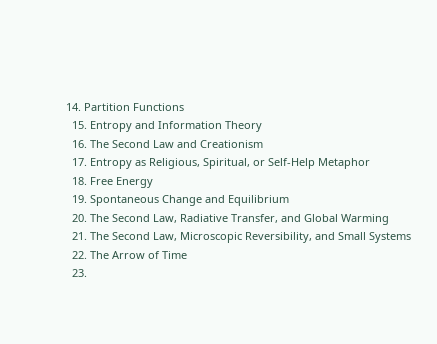14. Partition Functions
  15. Entropy and Information Theory
  16. The Second Law and Creationism
  17. Entropy as Religious, Spiritual, or Self-Help Metaphor
  18. Free Energy
  19. Spontaneous Change and Equilibrium
  20. The Second Law, Radiative Transfer, and Global Warming
  21. The Second Law, Microscopic Reversibility, and Small Systems
  22. The Arrow of Time
  23.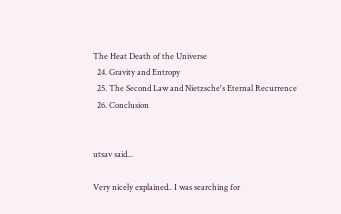The Heat Death of the Universe
  24. Gravity and Entropy
  25. The Second Law and Nietzsche's Eternal Recurrence
  26. Conclusion


utsav said...

Very nicely explained.. I was searching for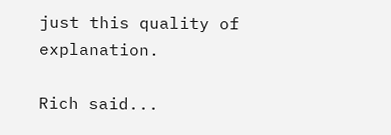just this quality of explanation.

Rich said...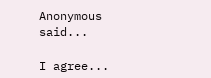Anonymous said...

I agree...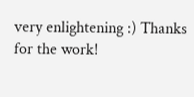very enlightening :) Thanks for the work!